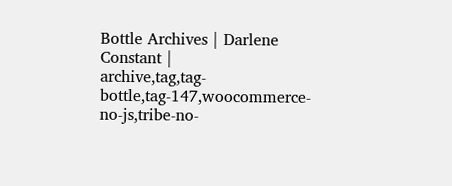Bottle Archives | Darlene Constant |
archive,tag,tag-bottle,tag-147,woocommerce-no-js,tribe-no-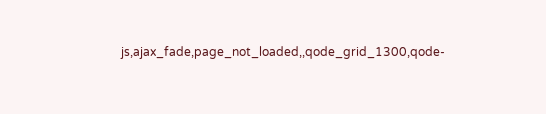js,ajax_fade,page_not_loaded,,qode_grid_1300,qode-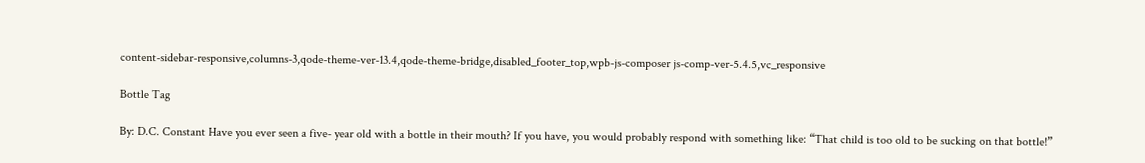content-sidebar-responsive,columns-3,qode-theme-ver-13.4,qode-theme-bridge,disabled_footer_top,wpb-js-composer js-comp-ver-5.4.5,vc_responsive

Bottle Tag

By: D.C. Constant Have you ever seen a five- year old with a bottle in their mouth? If you have, you would probably respond with something like: “That child is too old to be sucking on that bottle!”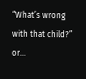“What’s wrong with that child?” or...